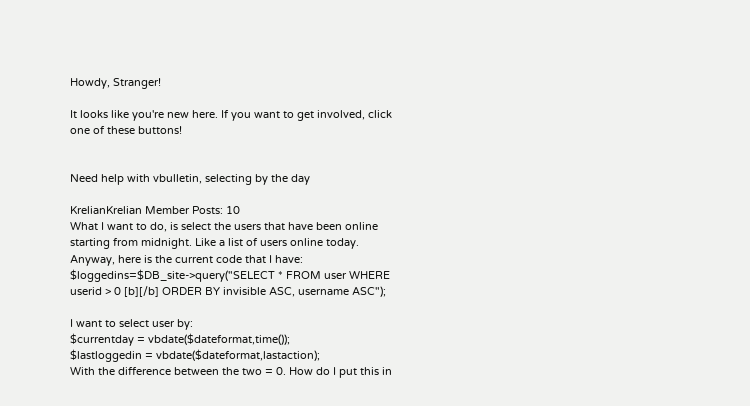Howdy, Stranger!

It looks like you're new here. If you want to get involved, click one of these buttons!


Need help with vbulletin, selecting by the day

KrelianKrelian Member Posts: 10
What I want to do, is select the users that have been online starting from midnight. Like a list of users online today. Anyway, here is the current code that I have:
$loggedins=$DB_site->query("SELECT * FROM user WHERE userid > 0 [b][/b] ORDER BY invisible ASC, username ASC");

I want to select user by:
$currentday = vbdate($dateformat,time());
$lastloggedin = vbdate($dateformat,lastaction);
With the difference between the two = 0. How do I put this in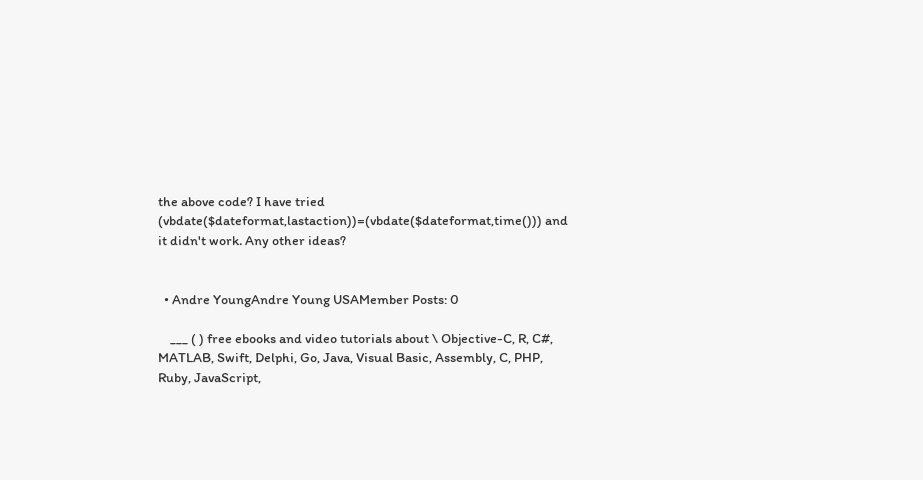the above code? I have tried (vbdate($dateformat,lastaction))=(vbdate($dateformat,time())) and it didn't work. Any other ideas?


  • Andre YoungAndre Young USAMember Posts: 0

    ___ ( ) free ebooks and video tutorials about \ Objective-C, R, C#, MATLAB, Swift, Delphi, Go, Java, Visual Basic, Assembly, C, PHP, Ruby, JavaScript,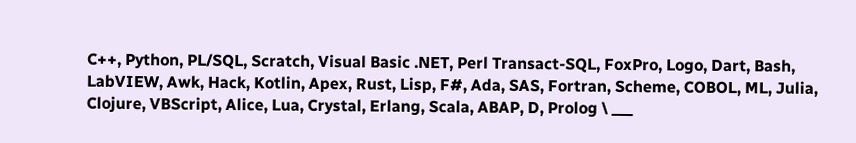C++, Python, PL/SQL, Scratch, Visual Basic .NET, Perl Transact-SQL, FoxPro, Logo, Dart, Bash, LabVIEW, Awk, Hack, Kotlin, Apex, Rust, Lisp, F#, Ada, SAS, Fortran, Scheme, COBOL, ML, Julia, Clojure, VBScript, Alice, Lua, Crystal, Erlang, Scala, ABAP, D, Prolog \ ___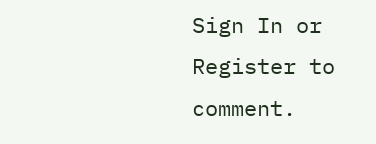Sign In or Register to comment.